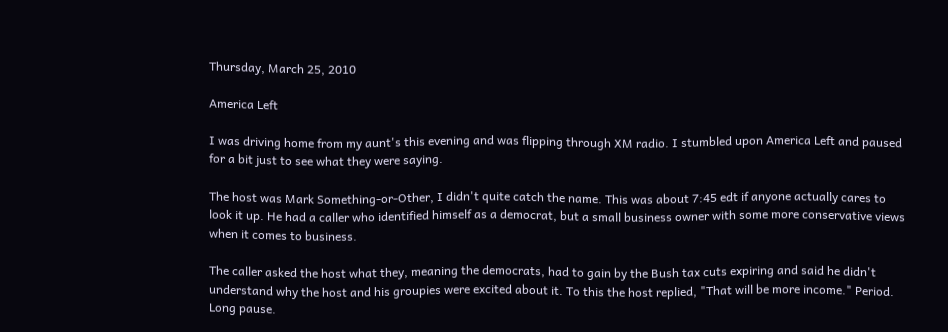Thursday, March 25, 2010

America Left

I was driving home from my aunt's this evening and was flipping through XM radio. I stumbled upon America Left and paused for a bit just to see what they were saying.

The host was Mark Something-or-Other, I didn't quite catch the name. This was about 7:45 edt if anyone actually cares to look it up. He had a caller who identified himself as a democrat, but a small business owner with some more conservative views when it comes to business.

The caller asked the host what they, meaning the democrats, had to gain by the Bush tax cuts expiring and said he didn't understand why the host and his groupies were excited about it. To this the host replied, "That will be more income." Period. Long pause.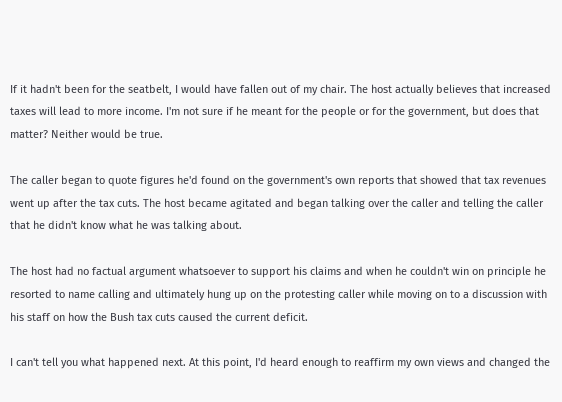If it hadn't been for the seatbelt, I would have fallen out of my chair. The host actually believes that increased taxes will lead to more income. I'm not sure if he meant for the people or for the government, but does that matter? Neither would be true.

The caller began to quote figures he'd found on the government's own reports that showed that tax revenues went up after the tax cuts. The host became agitated and began talking over the caller and telling the caller that he didn't know what he was talking about.

The host had no factual argument whatsoever to support his claims and when he couldn't win on principle he resorted to name calling and ultimately hung up on the protesting caller while moving on to a discussion with his staff on how the Bush tax cuts caused the current deficit.

I can't tell you what happened next. At this point, I'd heard enough to reaffirm my own views and changed the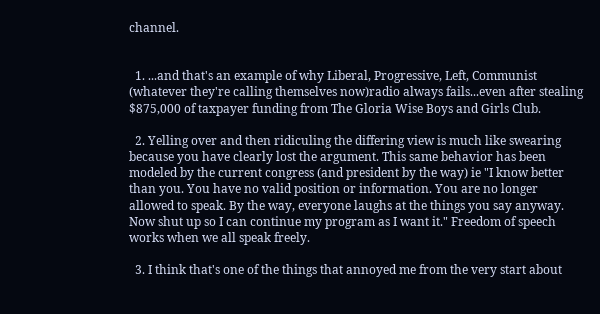channel.


  1. ...and that's an example of why Liberal, Progressive, Left, Communist (whatever they're calling themselves now)radio always fails...even after stealing $875,000 of taxpayer funding from The Gloria Wise Boys and Girls Club.

  2. Yelling over and then ridiculing the differing view is much like swearing because you have clearly lost the argument. This same behavior has been modeled by the current congress (and president by the way) ie "I know better than you. You have no valid position or information. You are no longer allowed to speak. By the way, everyone laughs at the things you say anyway. Now shut up so I can continue my program as I want it." Freedom of speech works when we all speak freely.

  3. I think that's one of the things that annoyed me from the very start about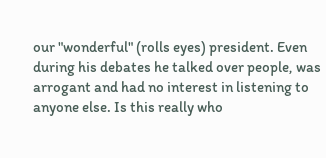our "wonderful" (rolls eyes) president. Even during his debates he talked over people, was arrogant and had no interest in listening to anyone else. Is this really who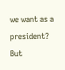we want as a president? But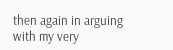then again in arguing with my very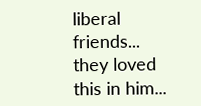liberal friends... they loved this in him...